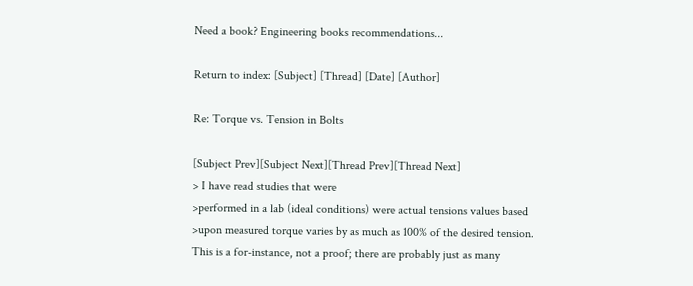Need a book? Engineering books recommendations...

Return to index: [Subject] [Thread] [Date] [Author]

Re: Torque vs. Tension in Bolts

[Subject Prev][Subject Next][Thread Prev][Thread Next]
> I have read studies that were
>performed in a lab (ideal conditions) were actual tensions values based
>upon measured torque varies by as much as 100% of the desired tension.
This is a for-instance, not a proof; there are probably just as many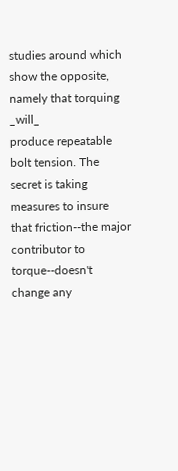studies around which show the opposite, namely that torquing _will_
produce repeatable bolt tension. The secret is taking measures to insure
that friction--the major contributor to torque--doesn't change any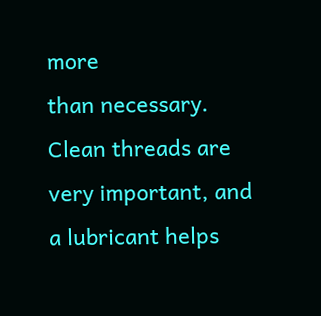more
than necessary. Clean threads are very important, and a lubricant helps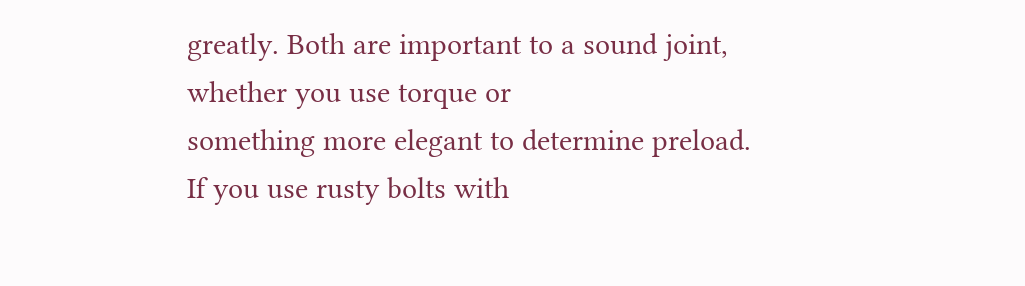greatly. Both are important to a sound joint, whether you use torque or
something more elegant to determine preload. If you use rusty bolts with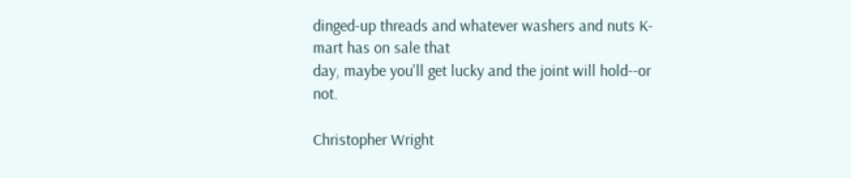dinged-up threads and whatever washers and nuts K-mart has on sale that
day, maybe you'll get lucky and the joint will hold--or not.

Christopher Wright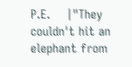P.E.    |"They couldn't hit an elephant from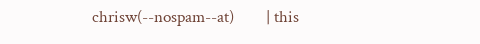chrisw(--nospam--at)        | this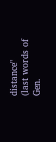distance"   (last words of Gen.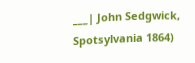___| John Sedgwick, Spotsylvania 1864)